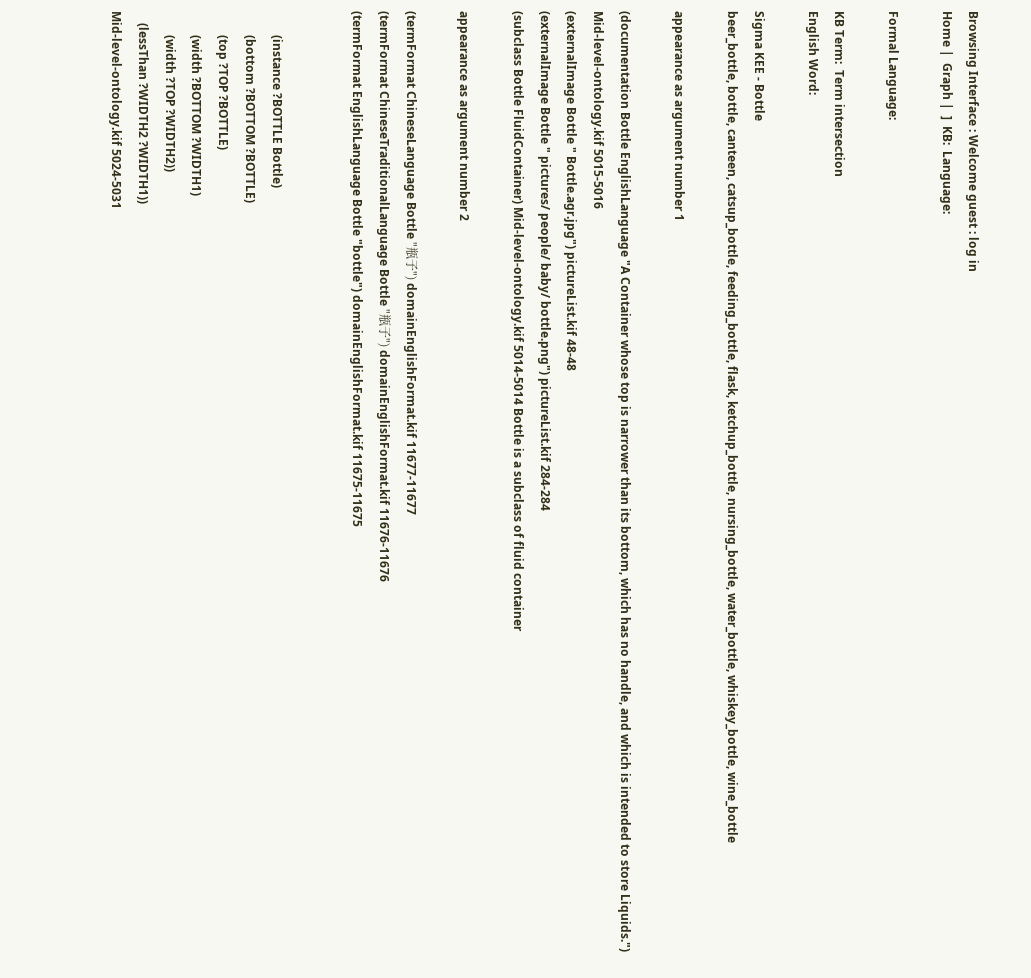Browsing Interface : Welcome guest : log in
Home |  Graph |  ]  KB:  Language:

Formal Language:

KB Term:  Term intersection
English Word:

Sigma KEE - Bottle
beer_bottle, bottle, canteen, catsup_bottle, feeding_bottle, flask, ketchup_bottle, nursing_bottle, water_bottle, whiskey_bottle, wine_bottle

appearance as argument number 1

(documentation Bottle EnglishLanguage "A Container whose top is narrower than its bottom, which has no handle, and which is intended to store Liquids.") Mid-level-ontology.kif 5015-5016
(externalImage Bottle " Bottle.agr.jpg") pictureList.kif 48-48
(externalImage Bottle " pictures/ people/ baby/ bottle.png") pictureList.kif 284-284
(subclass Bottle FluidContainer) Mid-level-ontology.kif 5014-5014 Bottle is a subclass of fluid container

appearance as argument number 2

(termFormat ChineseLanguage Bottle "瓶子") domainEnglishFormat.kif 11677-11677
(termFormat ChineseTraditionalLanguage Bottle "瓶子") domainEnglishFormat.kif 11676-11676
(termFormat EnglishLanguage Bottle "bottle") domainEnglishFormat.kif 11675-11675


        (instance ?BOTTLE Bottle)
        (bottom ?BOTTOM ?BOTTLE)
        (top ?TOP ?BOTTLE)
        (width ?BOTTOM ?WIDTH1)
        (width ?TOP ?WIDTH2))
    (lessThan ?WIDTH2 ?WIDTH1))
Mid-level-ontology.kif 5024-5031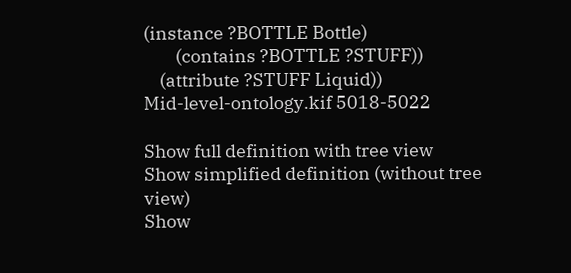(instance ?BOTTLE Bottle)
        (contains ?BOTTLE ?STUFF))
    (attribute ?STUFF Liquid))
Mid-level-ontology.kif 5018-5022

Show full definition with tree view
Show simplified definition (without tree view)
Show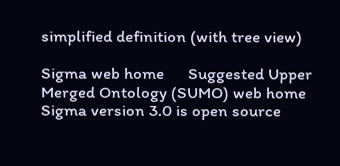simplified definition (with tree view)

Sigma web home      Suggested Upper Merged Ontology (SUMO) web home
Sigma version 3.0 is open source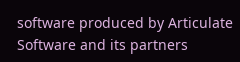software produced by Articulate Software and its partners